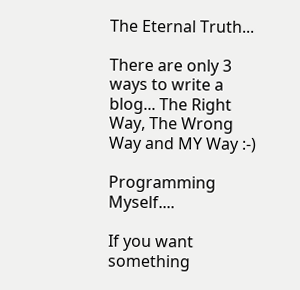The Eternal Truth...

There are only 3 ways to write a blog... The Right Way, The Wrong Way and MY Way :-)

Programming Myself....

If you want something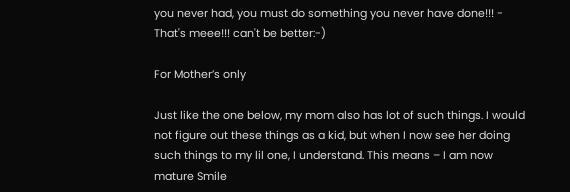you never had, you must do something you never have done!!! - That's meee!!! can't be better:-)

For Mother’s only

Just like the one below, my mom also has lot of such things. I would not figure out these things as a kid, but when I now see her doing such things to my lil one, I understand. This means – I am now mature Smile